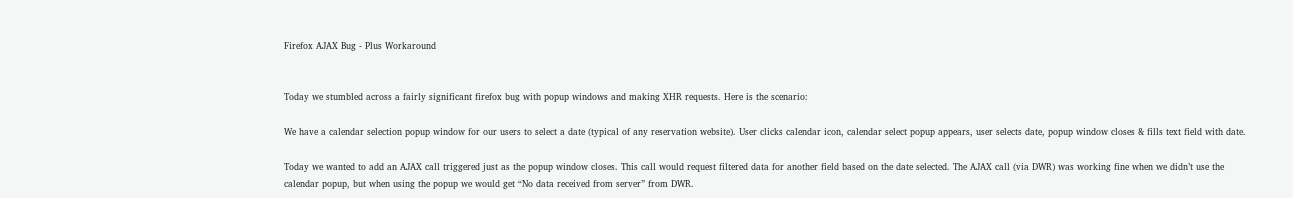Firefox AJAX Bug - Plus Workaround


Today we stumbled across a fairly significant firefox bug with popup windows and making XHR requests. Here is the scenario:

We have a calendar selection popup window for our users to select a date (typical of any reservation website). User clicks calendar icon, calendar select popup appears, user selects date, popup window closes & fills text field with date.

Today we wanted to add an AJAX call triggered just as the popup window closes. This call would request filtered data for another field based on the date selected. The AJAX call (via DWR) was working fine when we didn’t use the calendar popup, but when using the popup we would get “No data received from server” from DWR.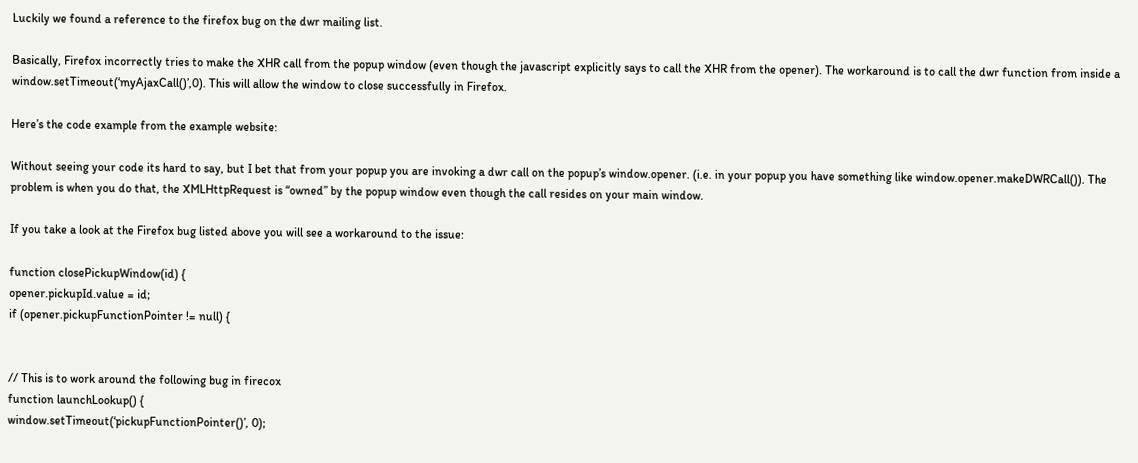Luckily we found a reference to the firefox bug on the dwr mailing list.

Basically, Firefox incorrectly tries to make the XHR call from the popup window (even though the javascript explicitly says to call the XHR from the opener). The workaround is to call the dwr function from inside a window.setTimeout(‘myAjaxCall()’,0). This will allow the window to close successfully in Firefox.

Here’s the code example from the example website:

Without seeing your code its hard to say, but I bet that from your popup you are invoking a dwr call on the popup’s window.opener. (i.e. in your popup you have something like window.opener.makeDWRCall()). The problem is when you do that, the XMLHttpRequest is “owned” by the popup window even though the call resides on your main window.

If you take a look at the Firefox bug listed above you will see a workaround to the issue:

function closePickupWindow(id) {
opener.pickupId.value = id;
if (opener.pickupFunctionPointer != null) {


// This is to work around the following bug in firecox
function launchLookup() {
window.setTimeout(‘pickupFunctionPointer()’, 0);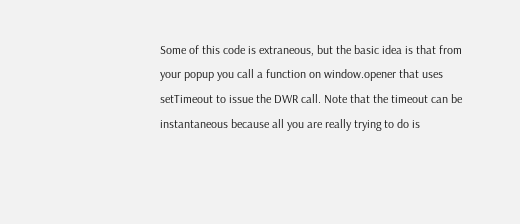Some of this code is extraneous, but the basic idea is that from your popup you call a function on window.opener that uses setTimeout to issue the DWR call. Note that the timeout can be instantaneous because all you are really trying to do is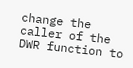change the caller of the DWR function to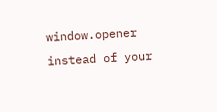window.opener instead of your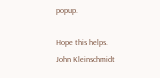popup.

Hope this helps.
John Kleinschmidt